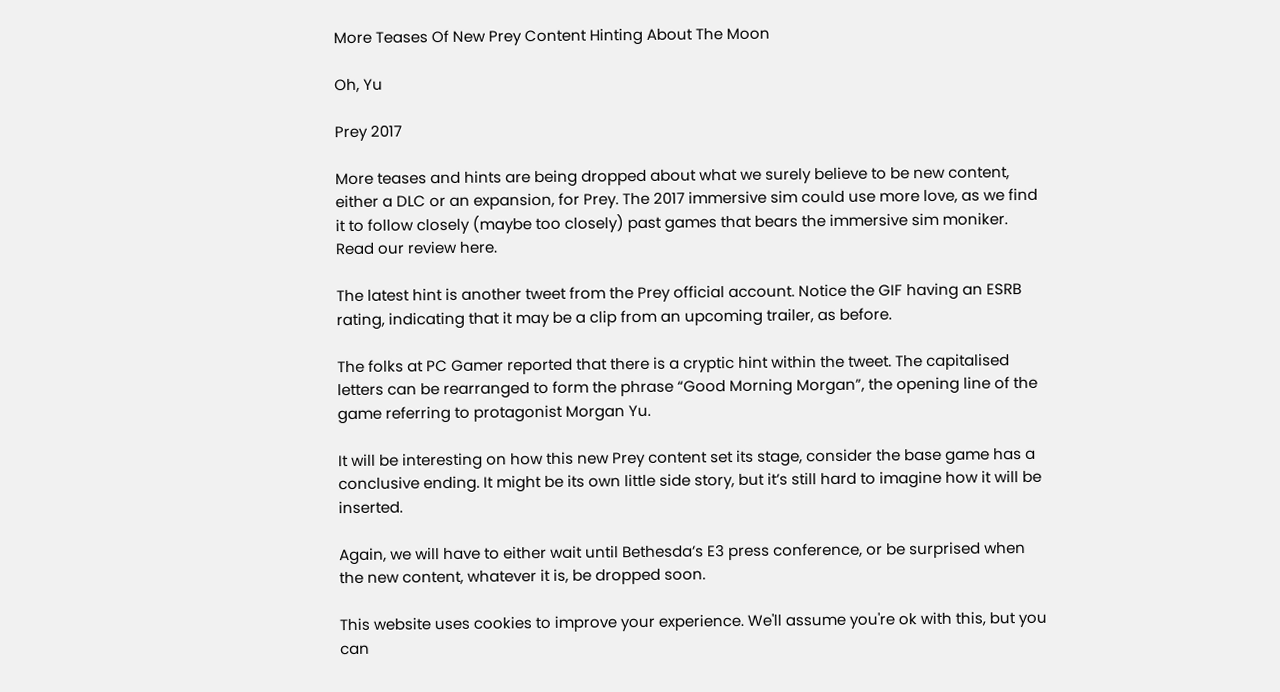More Teases Of New Prey Content Hinting About The Moon

Oh, Yu

Prey 2017

More teases and hints are being dropped about what we surely believe to be new content, either a DLC or an expansion, for Prey. The 2017 immersive sim could use more love, as we find it to follow closely (maybe too closely) past games that bears the immersive sim moniker. Read our review here.

The latest hint is another tweet from the Prey official account. Notice the GIF having an ESRB rating, indicating that it may be a clip from an upcoming trailer, as before.

The folks at PC Gamer reported that there is a cryptic hint within the tweet. The capitalised letters can be rearranged to form the phrase “Good Morning Morgan”, the opening line of the game referring to protagonist Morgan Yu.

It will be interesting on how this new Prey content set its stage, consider the base game has a conclusive ending. It might be its own little side story, but it’s still hard to imagine how it will be inserted.

Again, we will have to either wait until Bethesda’s E3 press conference, or be surprised when the new content, whatever it is, be dropped soon.

This website uses cookies to improve your experience. We'll assume you're ok with this, but you can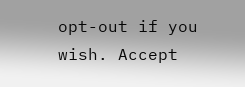opt-out if you wish. Accept